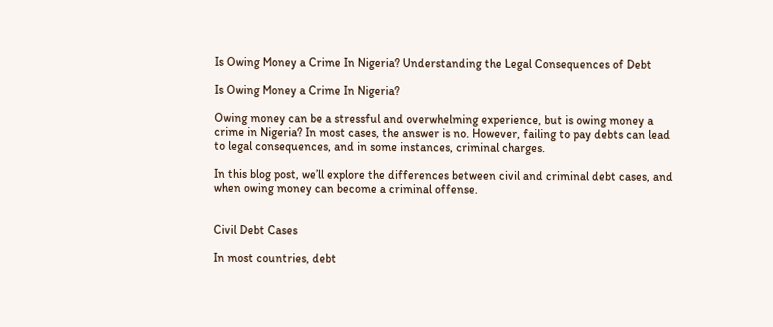Is Owing Money a Crime In Nigeria? Understanding the Legal Consequences of Debt

Is Owing Money a Crime In Nigeria?

Owing money can be a stressful and overwhelming experience, but is owing money a crime in Nigeria? In most cases, the answer is no. However, failing to pay debts can lead to legal consequences, and in some instances, criminal charges.

In this blog post, we’ll explore the differences between civil and criminal debt cases, and when owing money can become a criminal offense.


Civil Debt Cases

In most countries, debt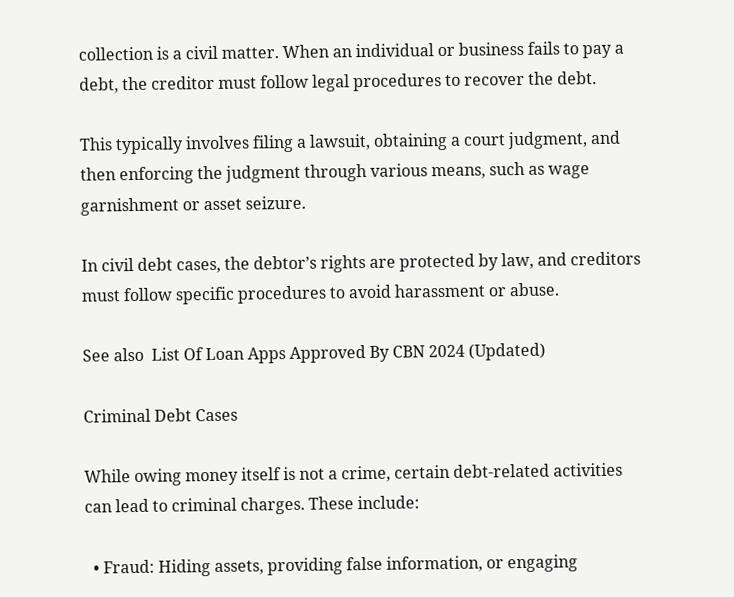collection is a civil matter. When an individual or business fails to pay a debt, the creditor must follow legal procedures to recover the debt.

This typically involves filing a lawsuit, obtaining a court judgment, and then enforcing the judgment through various means, such as wage garnishment or asset seizure.

In civil debt cases, the debtor’s rights are protected by law, and creditors must follow specific procedures to avoid harassment or abuse.

See also  List Of Loan Apps Approved By CBN 2024 (Updated)

Criminal Debt Cases

While owing money itself is not a crime, certain debt-related activities can lead to criminal charges. These include:

  • Fraud: Hiding assets, providing false information, or engaging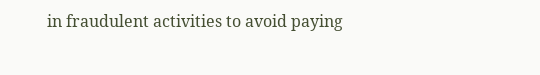in fraudulent activities to avoid paying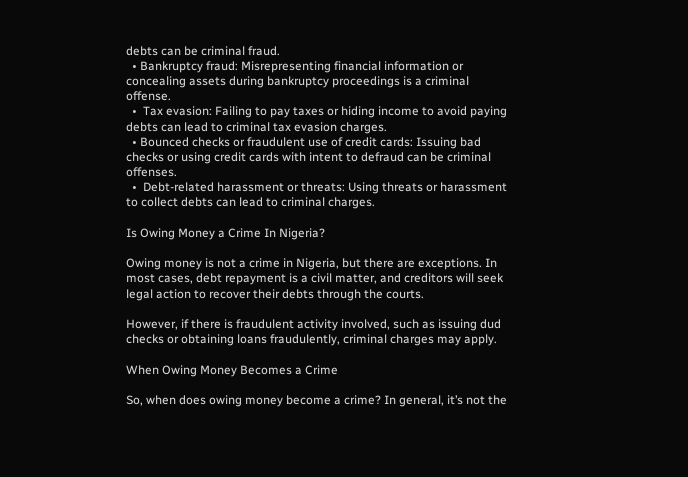debts can be criminal fraud.
  • Bankruptcy fraud: Misrepresenting financial information or concealing assets during bankruptcy proceedings is a criminal offense.
  •  Tax evasion: Failing to pay taxes or hiding income to avoid paying debts can lead to criminal tax evasion charges.
  • Bounced checks or fraudulent use of credit cards: Issuing bad checks or using credit cards with intent to defraud can be criminal offenses.
  •  Debt-related harassment or threats: Using threats or harassment to collect debts can lead to criminal charges.

Is Owing Money a Crime In Nigeria?

Owing money is not a crime in Nigeria, but there are exceptions. In most cases, debt repayment is a civil matter, and creditors will seek legal action to recover their debts through the courts.

However, if there is fraudulent activity involved, such as issuing dud checks or obtaining loans fraudulently, criminal charges may apply.

When Owing Money Becomes a Crime

So, when does owing money become a crime? In general, it’s not the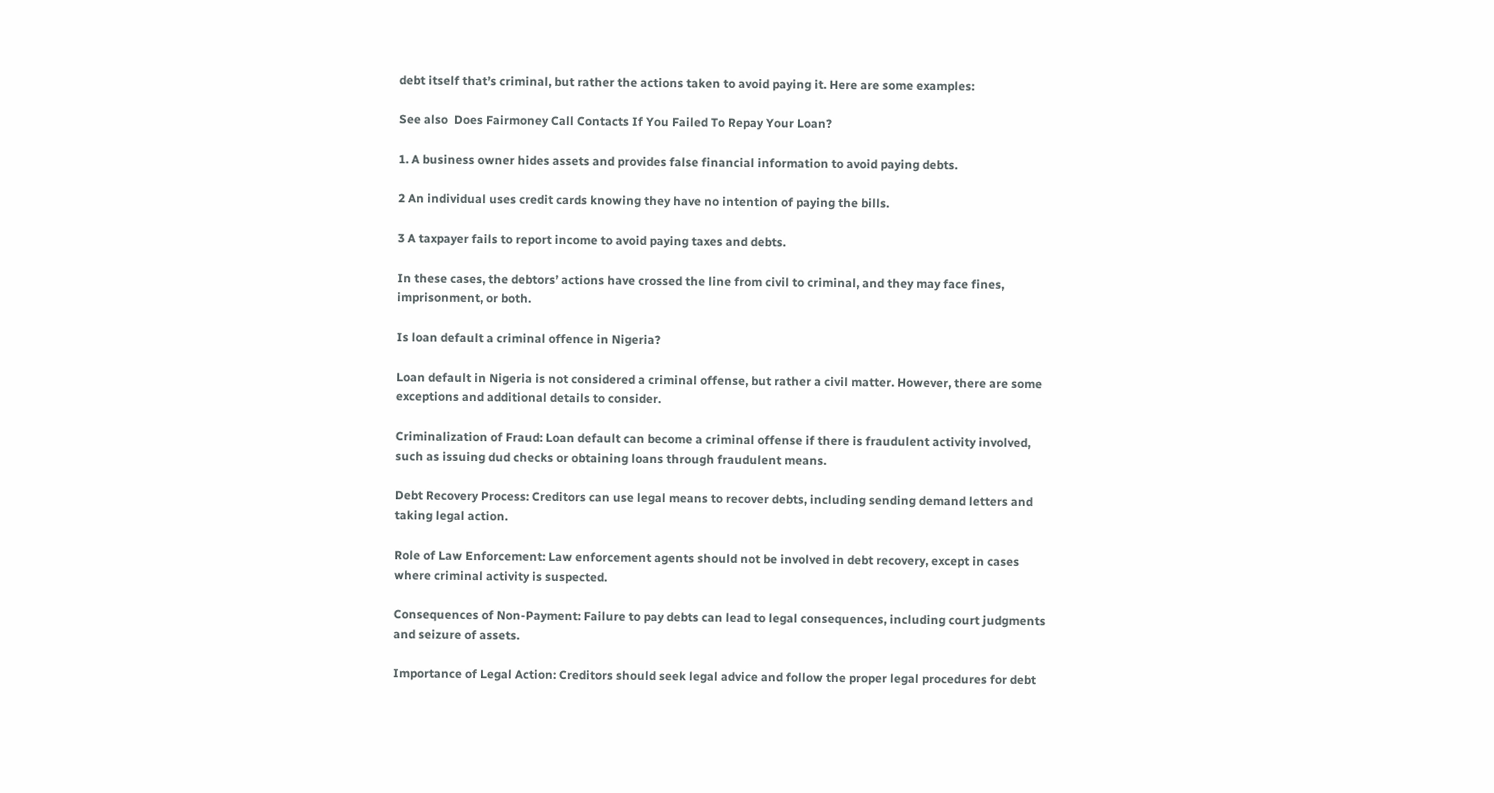debt itself that’s criminal, but rather the actions taken to avoid paying it. Here are some examples:

See also  Does Fairmoney Call Contacts If You Failed To Repay Your Loan?

1. A business owner hides assets and provides false financial information to avoid paying debts.

2 An individual uses credit cards knowing they have no intention of paying the bills.

3 A taxpayer fails to report income to avoid paying taxes and debts.

In these cases, the debtors’ actions have crossed the line from civil to criminal, and they may face fines, imprisonment, or both.

Is loan default a criminal offence in Nigeria?

Loan default in Nigeria is not considered a criminal offense, but rather a civil matter. However, there are some exceptions and additional details to consider.

Criminalization of Fraud: Loan default can become a criminal offense if there is fraudulent activity involved, such as issuing dud checks or obtaining loans through fraudulent means.

Debt Recovery Process: Creditors can use legal means to recover debts, including sending demand letters and taking legal action.

Role of Law Enforcement: Law enforcement agents should not be involved in debt recovery, except in cases where criminal activity is suspected.

Consequences of Non-Payment: Failure to pay debts can lead to legal consequences, including court judgments and seizure of assets.

Importance of Legal Action: Creditors should seek legal advice and follow the proper legal procedures for debt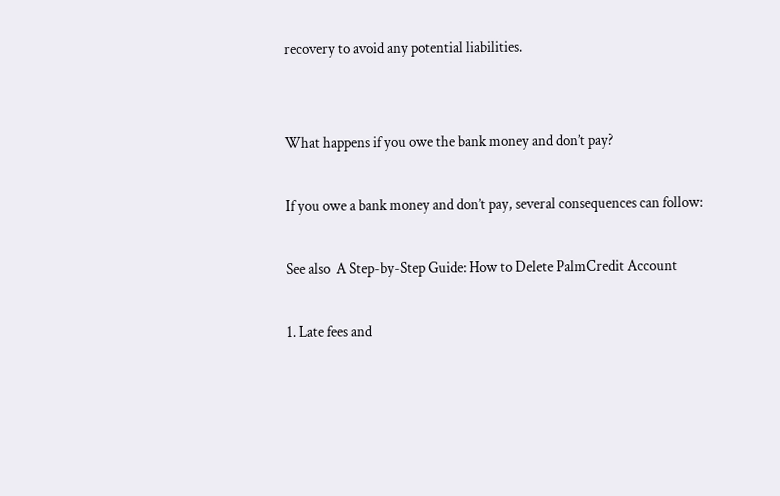recovery to avoid any potential liabilities.


What happens if you owe the bank money and don’t pay?

If you owe a bank money and don’t pay, several consequences can follow:

See also  A Step-by-Step Guide: How to Delete PalmCredit Account

1. Late fees and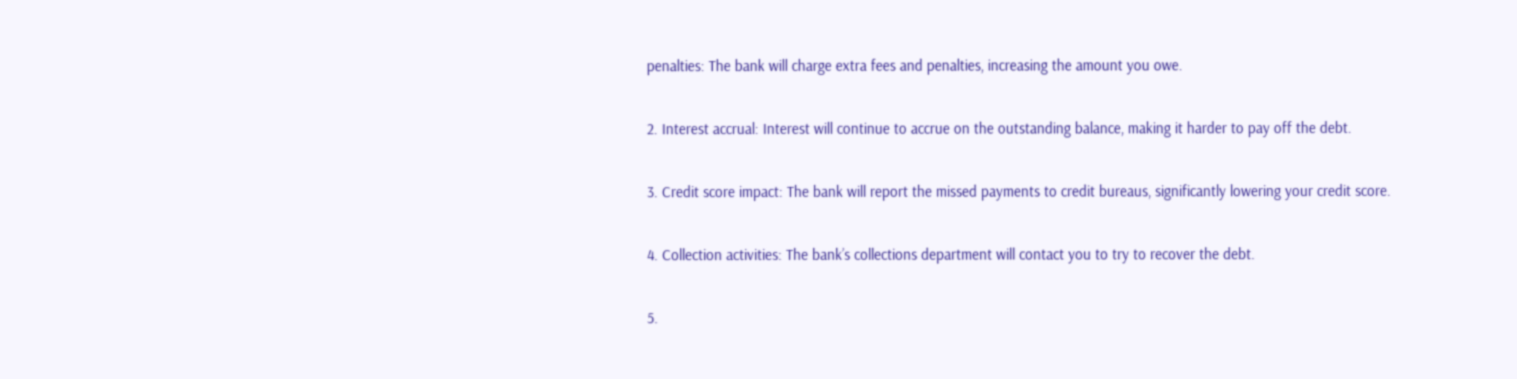penalties: The bank will charge extra fees and penalties, increasing the amount you owe.

2. Interest accrual: Interest will continue to accrue on the outstanding balance, making it harder to pay off the debt.

3. Credit score impact: The bank will report the missed payments to credit bureaus, significantly lowering your credit score.

4. Collection activities: The bank’s collections department will contact you to try to recover the debt.

5.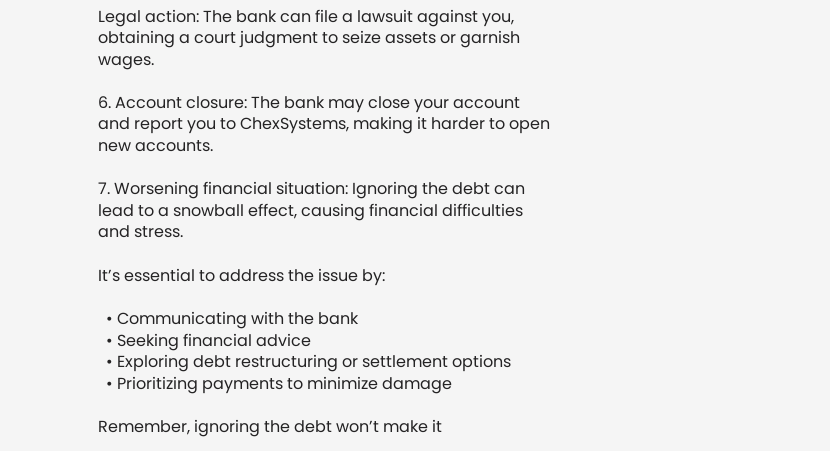Legal action: The bank can file a lawsuit against you, obtaining a court judgment to seize assets or garnish wages.

6. Account closure: The bank may close your account and report you to ChexSystems, making it harder to open new accounts.

7. Worsening financial situation: Ignoring the debt can lead to a snowball effect, causing financial difficulties and stress.

It’s essential to address the issue by:

  • Communicating with the bank
  • Seeking financial advice
  • Exploring debt restructuring or settlement options
  • Prioritizing payments to minimize damage

Remember, ignoring the debt won’t make it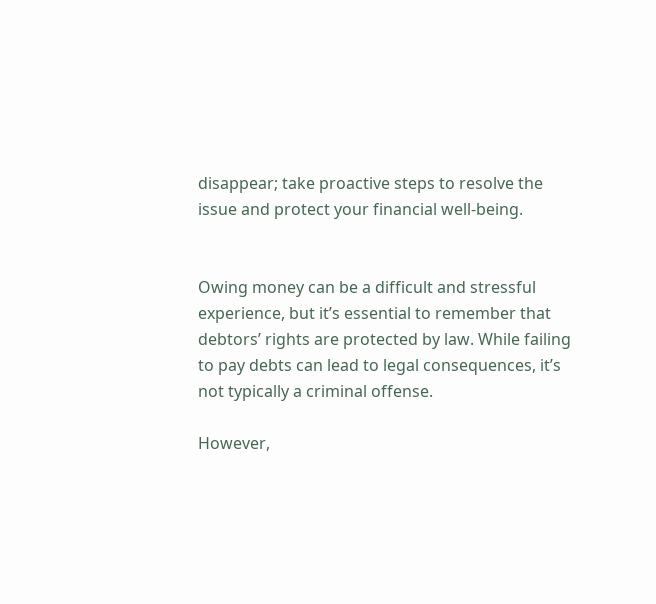disappear; take proactive steps to resolve the issue and protect your financial well-being.


Owing money can be a difficult and stressful experience, but it’s essential to remember that debtors’ rights are protected by law. While failing to pay debts can lead to legal consequences, it’s not typically a criminal offense.

However,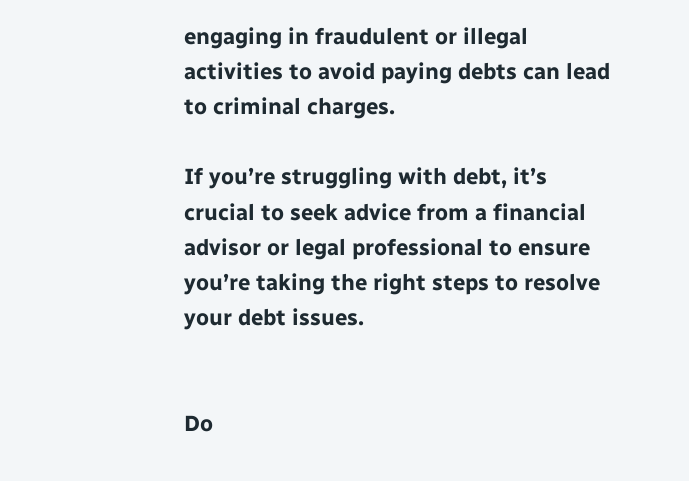engaging in fraudulent or illegal activities to avoid paying debts can lead to criminal charges.

If you’re struggling with debt, it’s crucial to seek advice from a financial advisor or legal professional to ensure you’re taking the right steps to resolve your debt issues.


Do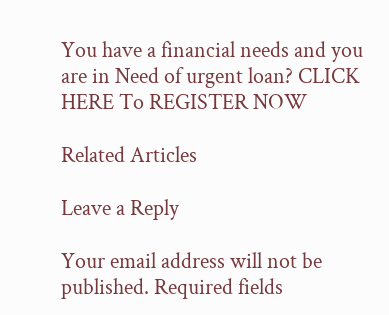You have a financial needs and you are in Need of urgent loan? CLICK HERE To REGISTER NOW

Related Articles

Leave a Reply

Your email address will not be published. Required fields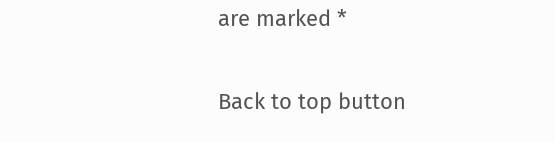are marked *

Back to top button